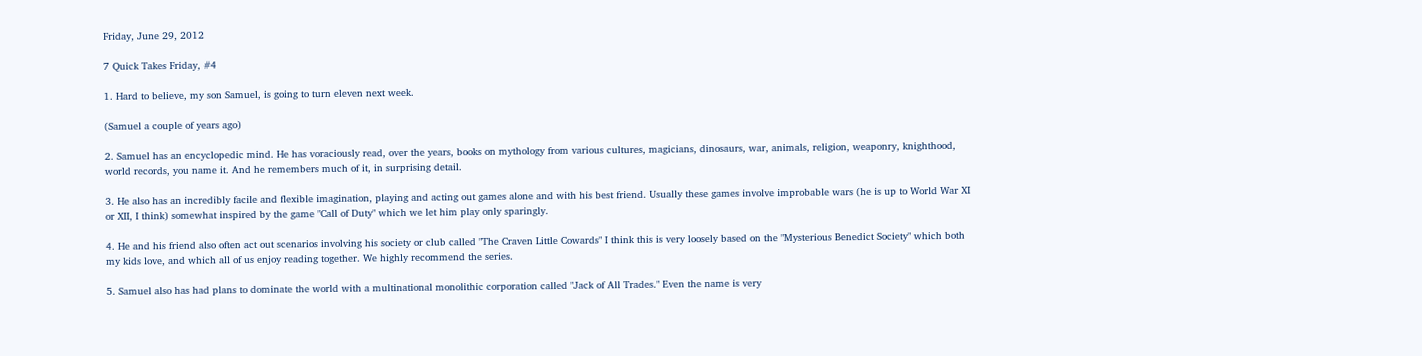Friday, June 29, 2012

7 Quick Takes Friday, #4

1. Hard to believe, my son Samuel, is going to turn eleven next week.

(Samuel a couple of years ago)

2. Samuel has an encyclopedic mind. He has voraciously read, over the years, books on mythology from various cultures, magicians, dinosaurs, war, animals, religion, weaponry, knighthood, world records, you name it. And he remembers much of it, in surprising detail.

3. He also has an incredibly facile and flexible imagination, playing and acting out games alone and with his best friend. Usually these games involve improbable wars (he is up to World War XI or XII, I think) somewhat inspired by the game "Call of Duty" which we let him play only sparingly.

4. He and his friend also often act out scenarios involving his society or club called "The Craven Little Cowards" I think this is very loosely based on the "Mysterious Benedict Society" which both my kids love, and which all of us enjoy reading together. We highly recommend the series.

5. Samuel also has had plans to dominate the world with a multinational monolithic corporation called "Jack of All Trades." Even the name is very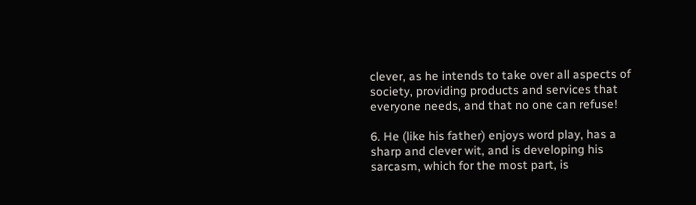clever, as he intends to take over all aspects of society, providing products and services that everyone needs, and that no one can refuse!

6. He (like his father) enjoys word play, has a sharp and clever wit, and is developing his sarcasm, which for the most part, is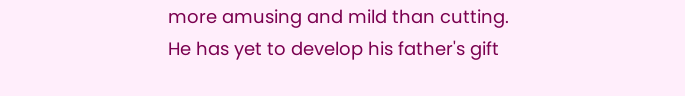more amusing and mild than cutting. He has yet to develop his father's gift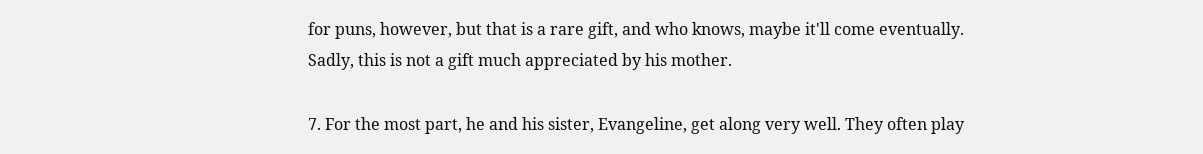for puns, however, but that is a rare gift, and who knows, maybe it'll come eventually. Sadly, this is not a gift much appreciated by his mother.

7. For the most part, he and his sister, Evangeline, get along very well. They often play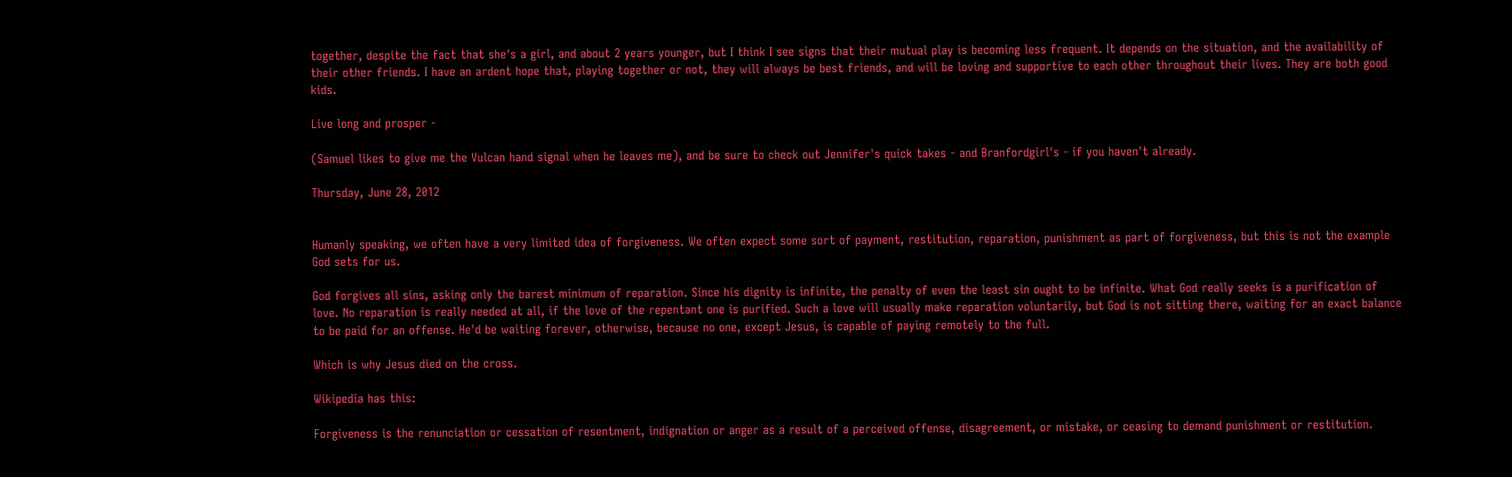together, despite the fact that she's a girl, and about 2 years younger, but I think I see signs that their mutual play is becoming less frequent. It depends on the situation, and the availability of their other friends. I have an ardent hope that, playing together or not, they will always be best friends, and will be loving and supportive to each other throughout their lives. They are both good kids.

Live long and prosper -

(Samuel likes to give me the Vulcan hand signal when he leaves me), and be sure to check out Jennifer's quick takes - and Branfordgirl's - if you haven't already.

Thursday, June 28, 2012


Humanly speaking, we often have a very limited idea of forgiveness. We often expect some sort of payment, restitution, reparation, punishment as part of forgiveness, but this is not the example God sets for us.

God forgives all sins, asking only the barest minimum of reparation. Since his dignity is infinite, the penalty of even the least sin ought to be infinite. What God really seeks is a purification of love. No reparation is really needed at all, if the love of the repentant one is purified. Such a love will usually make reparation voluntarily, but God is not sitting there, waiting for an exact balance to be paid for an offense. He'd be waiting forever, otherwise, because no one, except Jesus, is capable of paying remotely to the full.

Which is why Jesus died on the cross.

Wikipedia has this:

Forgiveness is the renunciation or cessation of resentment, indignation or anger as a result of a perceived offense, disagreement, or mistake, or ceasing to demand punishment or restitution.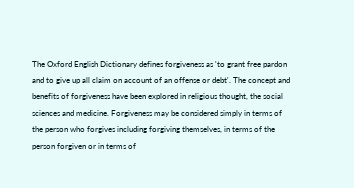The Oxford English Dictionary defines forgiveness as 'to grant free pardon and to give up all claim on account of an offense or debt'. The concept and benefits of forgiveness have been explored in religious thought, the social sciences and medicine. Forgiveness may be considered simply in terms of the person who forgives including forgiving themselves, in terms of the person forgiven or in terms of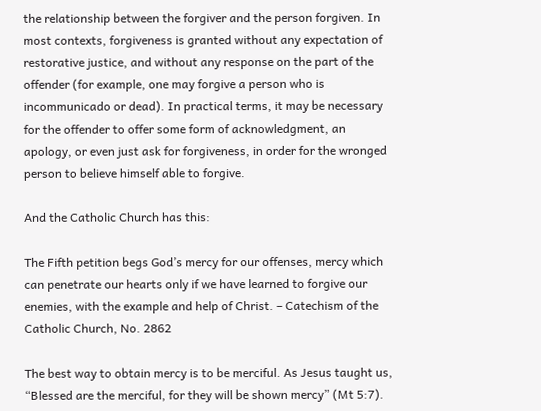the relationship between the forgiver and the person forgiven. In most contexts, forgiveness is granted without any expectation of restorative justice, and without any response on the part of the offender (for example, one may forgive a person who is incommunicado or dead). In practical terms, it may be necessary for the offender to offer some form of acknowledgment, an apology, or even just ask for forgiveness, in order for the wronged person to believe himself able to forgive.

And the Catholic Church has this:

The Fifth petition begs God’s mercy for our offenses, mercy which can penetrate our hearts only if we have learned to forgive our enemies, with the example and help of Christ. – Catechism of the Catholic Church, No. 2862

The best way to obtain mercy is to be merciful. As Jesus taught us, “Blessed are the merciful, for they will be shown mercy” (Mt 5:7).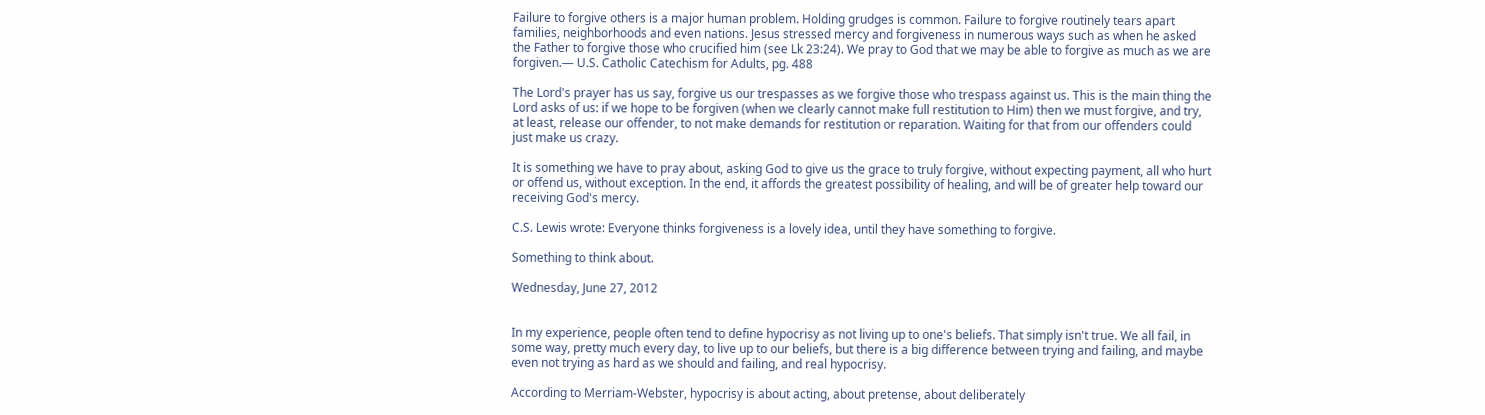Failure to forgive others is a major human problem. Holding grudges is common. Failure to forgive routinely tears apart families, neighborhoods and even nations. Jesus stressed mercy and forgiveness in numerous ways such as when he asked the Father to forgive those who crucified him (see Lk 23:24). We pray to God that we may be able to forgive as much as we are forgiven.— U.S. Catholic Catechism for Adults, pg. 488

The Lord's prayer has us say, forgive us our trespasses as we forgive those who trespass against us. This is the main thing the Lord asks of us: if we hope to be forgiven (when we clearly cannot make full restitution to Him) then we must forgive, and try, at least, release our offender, to not make demands for restitution or reparation. Waiting for that from our offenders could just make us crazy.

It is something we have to pray about, asking God to give us the grace to truly forgive, without expecting payment, all who hurt or offend us, without exception. In the end, it affords the greatest possibility of healing, and will be of greater help toward our receiving God's mercy.

C.S. Lewis wrote: Everyone thinks forgiveness is a lovely idea, until they have something to forgive.

Something to think about.

Wednesday, June 27, 2012


In my experience, people often tend to define hypocrisy as not living up to one's beliefs. That simply isn't true. We all fail, in some way, pretty much every day, to live up to our beliefs, but there is a big difference between trying and failing, and maybe even not trying as hard as we should and failing, and real hypocrisy.

According to Merriam-Webster, hypocrisy is about acting, about pretense, about deliberately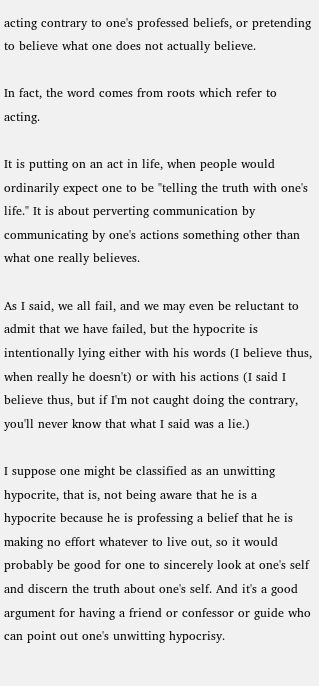acting contrary to one's professed beliefs, or pretending to believe what one does not actually believe.

In fact, the word comes from roots which refer to acting.

It is putting on an act in life, when people would ordinarily expect one to be "telling the truth with one's life." It is about perverting communication by communicating by one's actions something other than what one really believes.

As I said, we all fail, and we may even be reluctant to admit that we have failed, but the hypocrite is intentionally lying either with his words (I believe thus, when really he doesn't) or with his actions (I said I believe thus, but if I'm not caught doing the contrary, you'll never know that what I said was a lie.)

I suppose one might be classified as an unwitting hypocrite, that is, not being aware that he is a hypocrite because he is professing a belief that he is making no effort whatever to live out, so it would probably be good for one to sincerely look at one's self and discern the truth about one's self. And it's a good argument for having a friend or confessor or guide who can point out one's unwitting hypocrisy.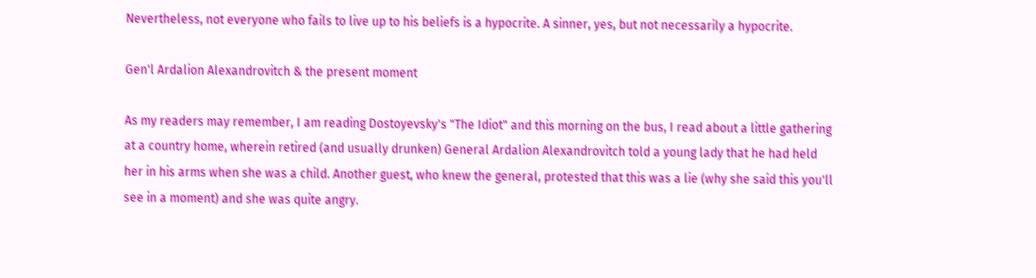Nevertheless, not everyone who fails to live up to his beliefs is a hypocrite. A sinner, yes, but not necessarily a hypocrite.

Gen'l Ardalion Alexandrovitch & the present moment

As my readers may remember, I am reading Dostoyevsky's "The Idiot" and this morning on the bus, I read about a little gathering at a country home, wherein retired (and usually drunken) General Ardalion Alexandrovitch told a young lady that he had held her in his arms when she was a child. Another guest, who knew the general, protested that this was a lie (why she said this you'll see in a moment) and she was quite angry.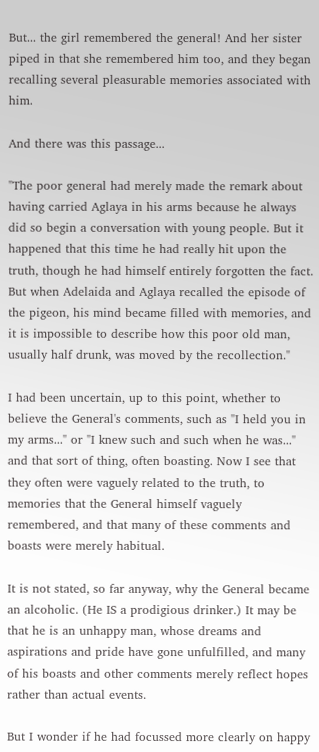But... the girl remembered the general! And her sister piped in that she remembered him too, and they began recalling several pleasurable memories associated with him.

And there was this passage...

"The poor general had merely made the remark about having carried Aglaya in his arms because he always did so begin a conversation with young people. But it happened that this time he had really hit upon the truth, though he had himself entirely forgotten the fact. But when Adelaida and Aglaya recalled the episode of the pigeon, his mind became filled with memories, and it is impossible to describe how this poor old man, usually half drunk, was moved by the recollection."

I had been uncertain, up to this point, whether to believe the General's comments, such as "I held you in my arms..." or "I knew such and such when he was..." and that sort of thing, often boasting. Now I see that they often were vaguely related to the truth, to memories that the General himself vaguely remembered, and that many of these comments and boasts were merely habitual.

It is not stated, so far anyway, why the General became an alcoholic. (He IS a prodigious drinker.) It may be that he is an unhappy man, whose dreams and aspirations and pride have gone unfulfilled, and many of his boasts and other comments merely reflect hopes rather than actual events.

But I wonder if he had focussed more clearly on happy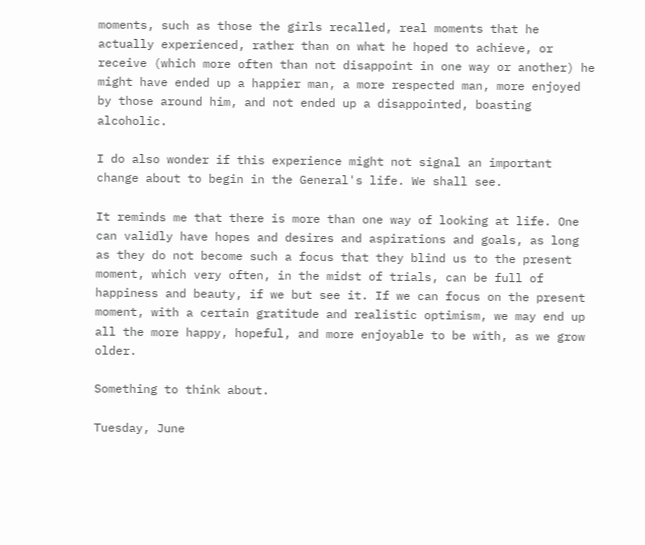moments, such as those the girls recalled, real moments that he actually experienced, rather than on what he hoped to achieve, or receive (which more often than not disappoint in one way or another) he might have ended up a happier man, a more respected man, more enjoyed by those around him, and not ended up a disappointed, boasting alcoholic.

I do also wonder if this experience might not signal an important change about to begin in the General's life. We shall see.

It reminds me that there is more than one way of looking at life. One can validly have hopes and desires and aspirations and goals, as long as they do not become such a focus that they blind us to the present moment, which very often, in the midst of trials, can be full of happiness and beauty, if we but see it. If we can focus on the present moment, with a certain gratitude and realistic optimism, we may end up all the more happy, hopeful, and more enjoyable to be with, as we grow older.

Something to think about.

Tuesday, June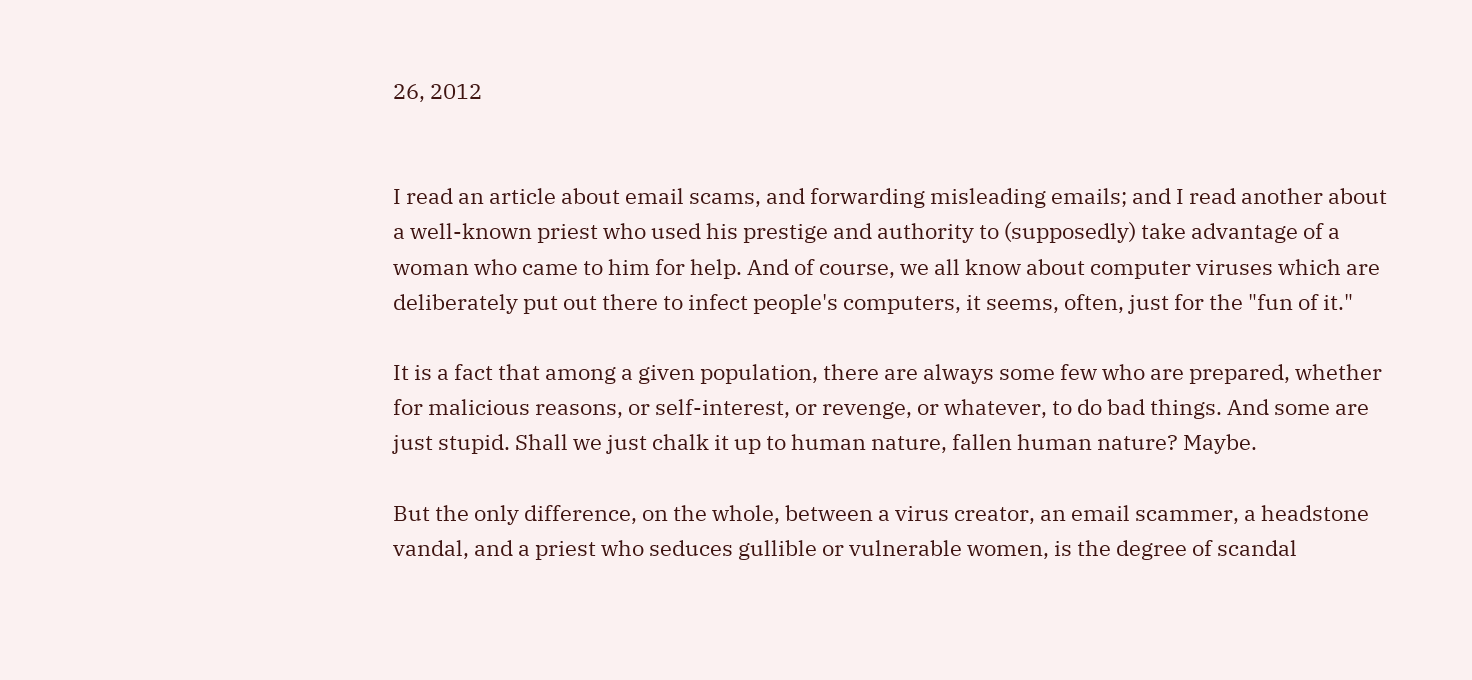26, 2012


I read an article about email scams, and forwarding misleading emails; and I read another about a well-known priest who used his prestige and authority to (supposedly) take advantage of a woman who came to him for help. And of course, we all know about computer viruses which are deliberately put out there to infect people's computers, it seems, often, just for the "fun of it."

It is a fact that among a given population, there are always some few who are prepared, whether for malicious reasons, or self-interest, or revenge, or whatever, to do bad things. And some are just stupid. Shall we just chalk it up to human nature, fallen human nature? Maybe.

But the only difference, on the whole, between a virus creator, an email scammer, a headstone vandal, and a priest who seduces gullible or vulnerable women, is the degree of scandal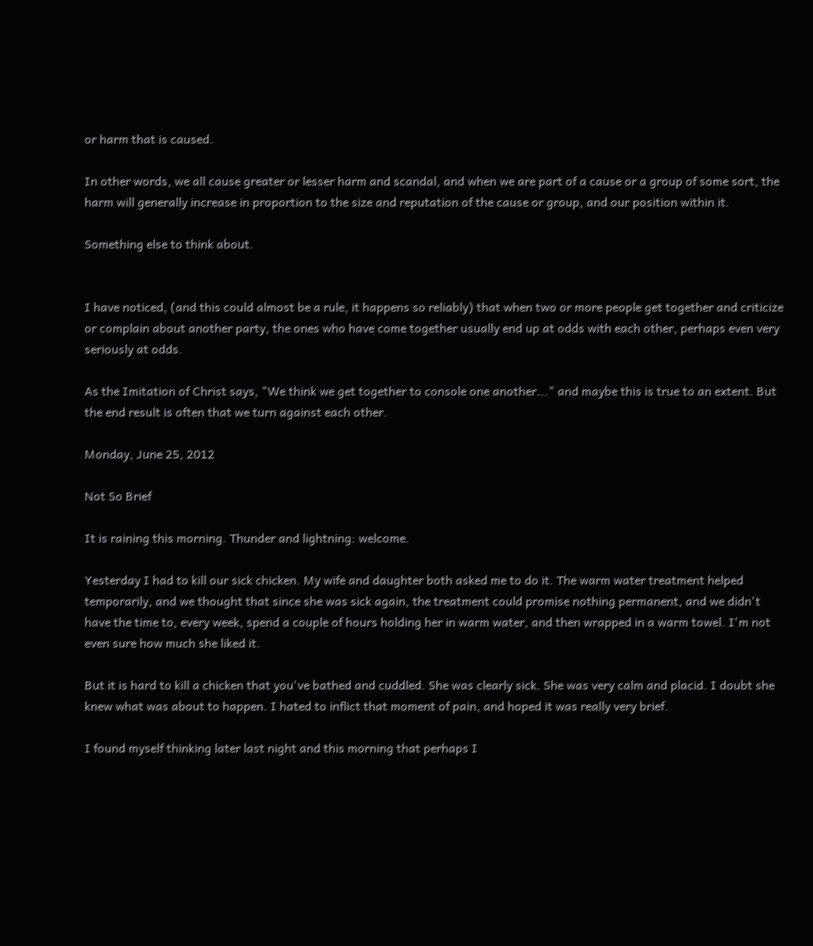or harm that is caused.

In other words, we all cause greater or lesser harm and scandal, and when we are part of a cause or a group of some sort, the harm will generally increase in proportion to the size and reputation of the cause or group, and our position within it.

Something else to think about.


I have noticed, (and this could almost be a rule, it happens so reliably) that when two or more people get together and criticize or complain about another party, the ones who have come together usually end up at odds with each other, perhaps even very seriously at odds.

As the Imitation of Christ says, "We think we get together to console one another..." and maybe this is true to an extent. But the end result is often that we turn against each other.

Monday, June 25, 2012

Not So Brief

It is raining this morning. Thunder and lightning: welcome.

Yesterday I had to kill our sick chicken. My wife and daughter both asked me to do it. The warm water treatment helped temporarily, and we thought that since she was sick again, the treatment could promise nothing permanent, and we didn't have the time to, every week, spend a couple of hours holding her in warm water, and then wrapped in a warm towel. I'm not even sure how much she liked it.

But it is hard to kill a chicken that you've bathed and cuddled. She was clearly sick. She was very calm and placid. I doubt she knew what was about to happen. I hated to inflict that moment of pain, and hoped it was really very brief.

I found myself thinking later last night and this morning that perhaps I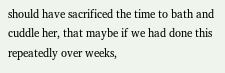should have sacrificed the time to bath and cuddle her, that maybe if we had done this repeatedly over weeks,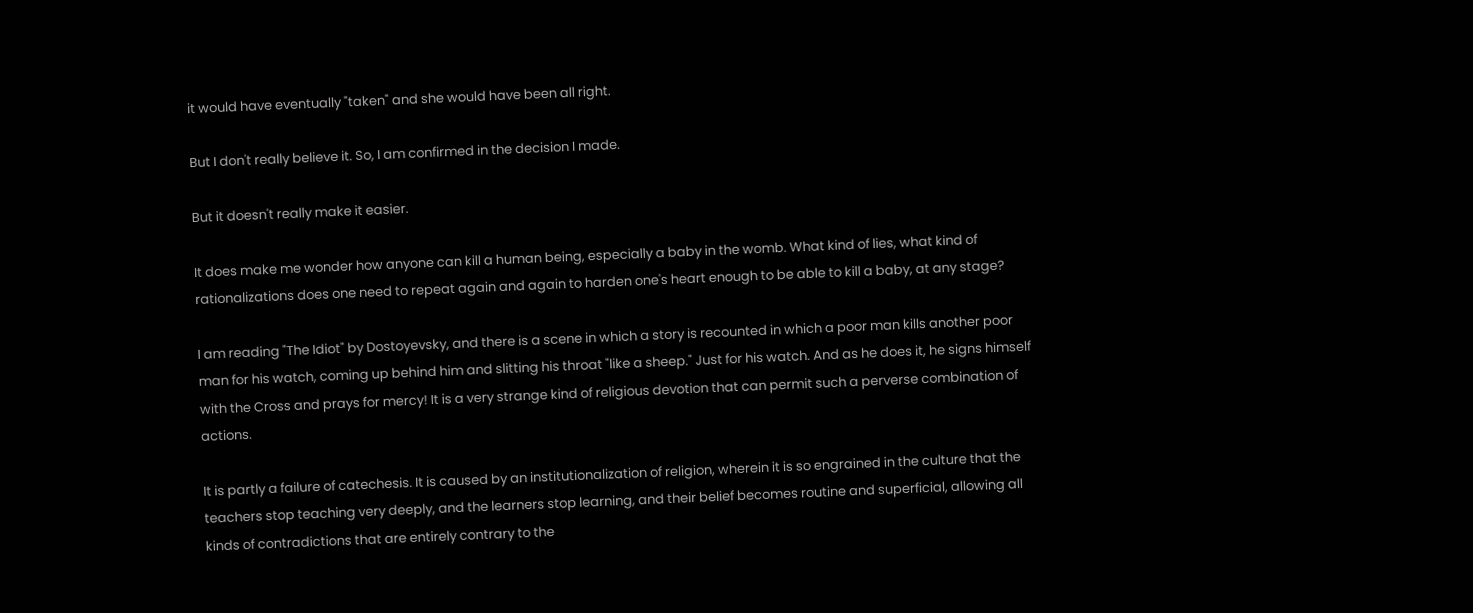it would have eventually "taken" and she would have been all right.

But I don't really believe it. So, I am confirmed in the decision I made.

But it doesn't really make it easier.

It does make me wonder how anyone can kill a human being, especially a baby in the womb. What kind of lies, what kind of rationalizations does one need to repeat again and again to harden one's heart enough to be able to kill a baby, at any stage?

I am reading "The Idiot" by Dostoyevsky, and there is a scene in which a story is recounted in which a poor man kills another poor man for his watch, coming up behind him and slitting his throat "like a sheep." Just for his watch. And as he does it, he signs himself with the Cross and prays for mercy! It is a very strange kind of religious devotion that can permit such a perverse combination of actions.

It is partly a failure of catechesis. It is caused by an institutionalization of religion, wherein it is so engrained in the culture that the teachers stop teaching very deeply, and the learners stop learning, and their belief becomes routine and superficial, allowing all kinds of contradictions that are entirely contrary to the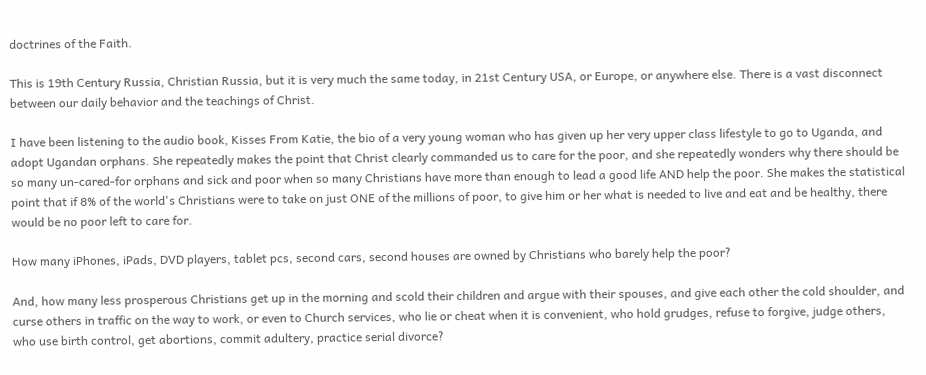doctrines of the Faith.

This is 19th Century Russia, Christian Russia, but it is very much the same today, in 21st Century USA, or Europe, or anywhere else. There is a vast disconnect between our daily behavior and the teachings of Christ.

I have been listening to the audio book, Kisses From Katie, the bio of a very young woman who has given up her very upper class lifestyle to go to Uganda, and adopt Ugandan orphans. She repeatedly makes the point that Christ clearly commanded us to care for the poor, and she repeatedly wonders why there should be so many un-cared-for orphans and sick and poor when so many Christians have more than enough to lead a good life AND help the poor. She makes the statistical point that if 8% of the world's Christians were to take on just ONE of the millions of poor, to give him or her what is needed to live and eat and be healthy, there would be no poor left to care for.

How many iPhones, iPads, DVD players, tablet pcs, second cars, second houses are owned by Christians who barely help the poor?

And, how many less prosperous Christians get up in the morning and scold their children and argue with their spouses, and give each other the cold shoulder, and curse others in traffic on the way to work, or even to Church services, who lie or cheat when it is convenient, who hold grudges, refuse to forgive, judge others, who use birth control, get abortions, commit adultery, practice serial divorce?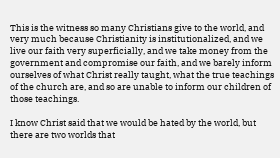This is the witness so many Christians give to the world, and very much because Christianity is institutionalized, and we live our faith very superficially, and we take money from the government and compromise our faith, and we barely inform ourselves of what Christ really taught, what the true teachings of the church are, and so are unable to inform our children of those teachings.

I know Christ said that we would be hated by the world, but there are two worlds that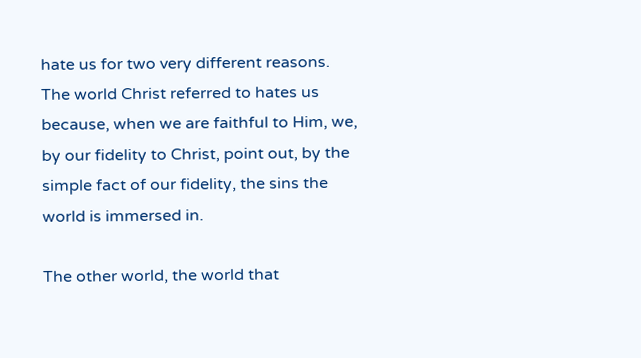hate us for two very different reasons. The world Christ referred to hates us because, when we are faithful to Him, we, by our fidelity to Christ, point out, by the simple fact of our fidelity, the sins the world is immersed in.

The other world, the world that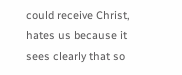could receive Christ, hates us because it sees clearly that so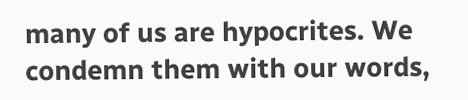many of us are hypocrites. We condemn them with our words,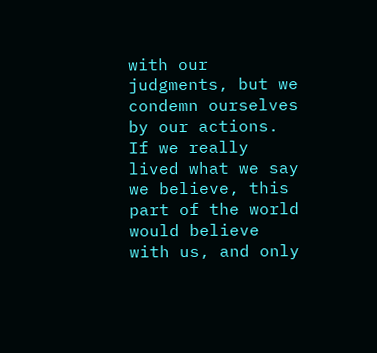with our judgments, but we condemn ourselves by our actions. If we really lived what we say we believe, this part of the world would believe with us, and only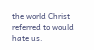the world Christ referred to would hate us.